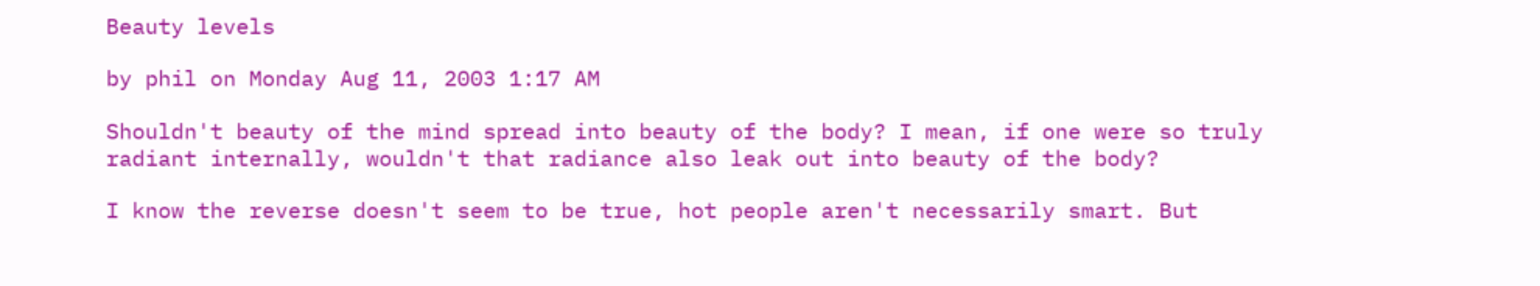Beauty levels

by phil on Monday Aug 11, 2003 1:17 AM

Shouldn't beauty of the mind spread into beauty of the body? I mean, if one were so truly radiant internally, wouldn't that radiance also leak out into beauty of the body?

I know the reverse doesn't seem to be true, hot people aren't necessarily smart. But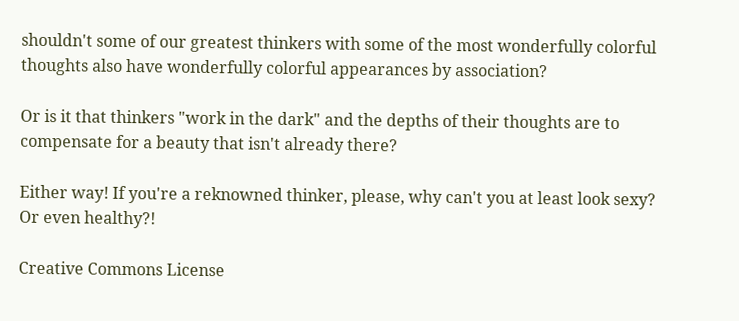shouldn't some of our greatest thinkers with some of the most wonderfully colorful thoughts also have wonderfully colorful appearances by association?

Or is it that thinkers "work in the dark" and the depths of their thoughts are to compensate for a beauty that isn't already there?

Either way! If you're a reknowned thinker, please, why can't you at least look sexy? Or even healthy?!

Creative Commons License